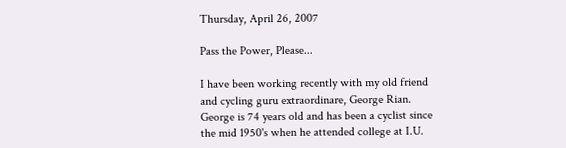Thursday, April 26, 2007

Pass the Power, Please...

I have been working recently with my old friend and cycling guru extraordinare, George Rian. George is 74 years old and has been a cyclist since the mid 1950's when he attended college at I.U.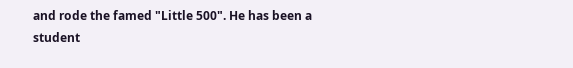and rode the famed "Little 500". He has been a student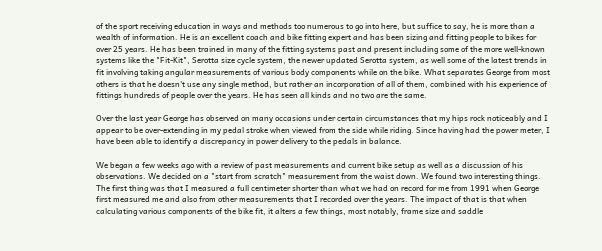of the sport receiving education in ways and methods too numerous to go into here, but suffice to say, he is more than a wealth of information. He is an excellent coach and bike fitting expert and has been sizing and fitting people to bikes for over 25 years. He has been trained in many of the fitting systems past and present including some of the more well-known systems like the "Fit-Kit", Serotta size cycle system, the newer updated Serotta system, as well some of the latest trends in fit involving taking angular measurements of various body components while on the bike. What separates George from most others is that he doesn't use any single method, but rather an incorporation of all of them, combined with his experience of fittings hundreds of people over the years. He has seen all kinds and no two are the same.

Over the last year George has observed on many occasions under certain circumstances that my hips rock noticeably and I appear to be over-extending in my pedal stroke when viewed from the side while riding. Since having had the power meter, I have been able to identify a discrepancy in power delivery to the pedals in balance.

We began a few weeks ago with a review of past measurements and current bike setup as well as a discussion of his observations. We decided on a "start from scratch" measurement from the waist down. We found two interesting things. The first thing was that I measured a full centimeter shorter than what we had on record for me from 1991 when George first measured me and also from other measurements that I recorded over the years. The impact of that is that when calculating various components of the bike fit, it alters a few things, most notably, frame size and saddle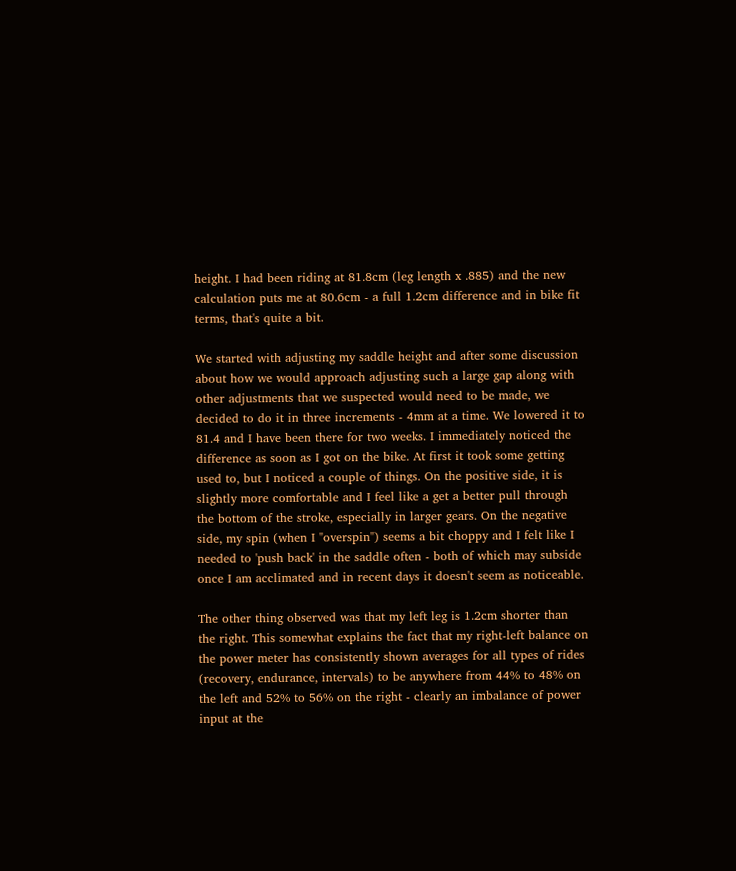height. I had been riding at 81.8cm (leg length x .885) and the new calculation puts me at 80.6cm - a full 1.2cm difference and in bike fit terms, that's quite a bit.

We started with adjusting my saddle height and after some discussion about how we would approach adjusting such a large gap along with other adjustments that we suspected would need to be made, we decided to do it in three increments - 4mm at a time. We lowered it to 81.4 and I have been there for two weeks. I immediately noticed the difference as soon as I got on the bike. At first it took some getting used to, but I noticed a couple of things. On the positive side, it is slightly more comfortable and I feel like a get a better pull through the bottom of the stroke, especially in larger gears. On the negative side, my spin (when I "overspin") seems a bit choppy and I felt like I needed to 'push back' in the saddle often - both of which may subside once I am acclimated and in recent days it doesn't seem as noticeable.

The other thing observed was that my left leg is 1.2cm shorter than the right. This somewhat explains the fact that my right-left balance on the power meter has consistently shown averages for all types of rides (recovery, endurance, intervals) to be anywhere from 44% to 48% on the left and 52% to 56% on the right - clearly an imbalance of power input at the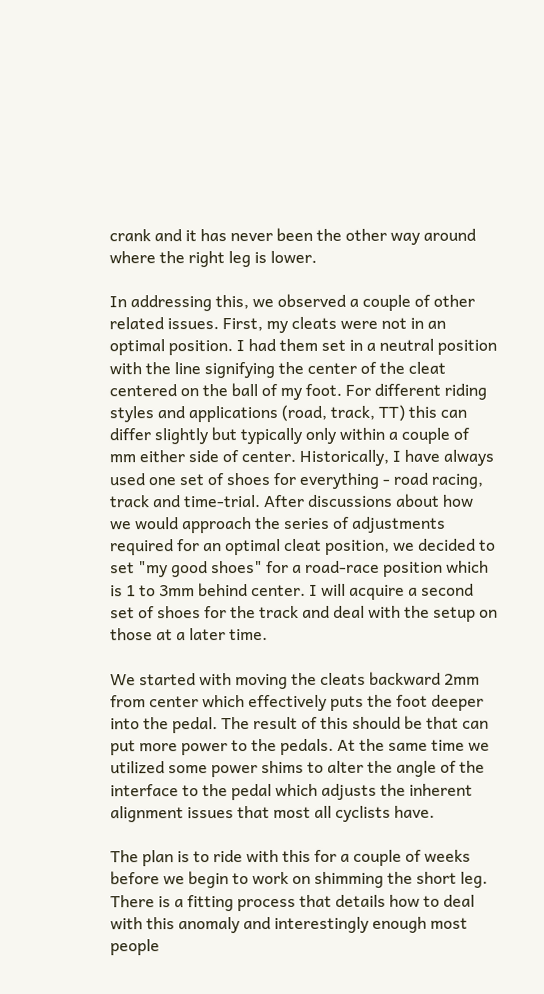crank and it has never been the other way around where the right leg is lower.

In addressing this, we observed a couple of other related issues. First, my cleats were not in an optimal position. I had them set in a neutral position with the line signifying the center of the cleat centered on the ball of my foot. For different riding styles and applications (road, track, TT) this can differ slightly but typically only within a couple of mm either side of center. Historically, I have always used one set of shoes for everything - road racing, track and time-trial. After discussions about how we would approach the series of adjustments required for an optimal cleat position, we decided to set "my good shoes" for a road-race position which is 1 to 3mm behind center. I will acquire a second set of shoes for the track and deal with the setup on those at a later time.

We started with moving the cleats backward 2mm from center which effectively puts the foot deeper into the pedal. The result of this should be that can put more power to the pedals. At the same time we utilized some power shims to alter the angle of the interface to the pedal which adjusts the inherent alignment issues that most all cyclists have.

The plan is to ride with this for a couple of weeks before we begin to work on shimming the short leg. There is a fitting process that details how to deal with this anomaly and interestingly enough most people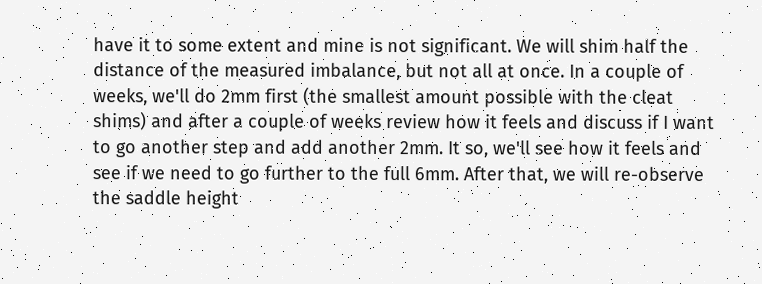have it to some extent and mine is not significant. We will shim half the distance of the measured imbalance, but not all at once. In a couple of weeks, we'll do 2mm first (the smallest amount possible with the cleat shims) and after a couple of weeks review how it feels and discuss if I want to go another step and add another 2mm. It so, we'll see how it feels and see if we need to go further to the full 6mm. After that, we will re-observe the saddle height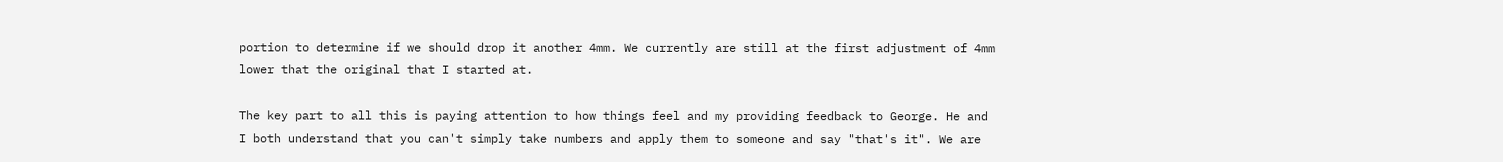portion to determine if we should drop it another 4mm. We currently are still at the first adjustment of 4mm lower that the original that I started at.

The key part to all this is paying attention to how things feel and my providing feedback to George. He and I both understand that you can't simply take numbers and apply them to someone and say "that's it". We are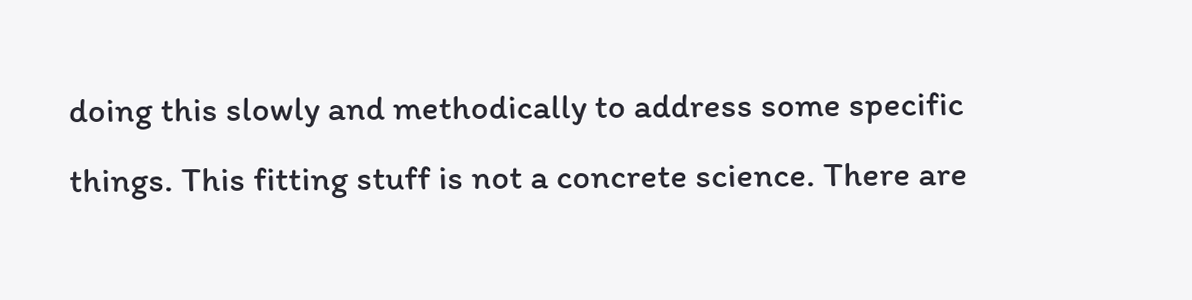doing this slowly and methodically to address some specific things. This fitting stuff is not a concrete science. There are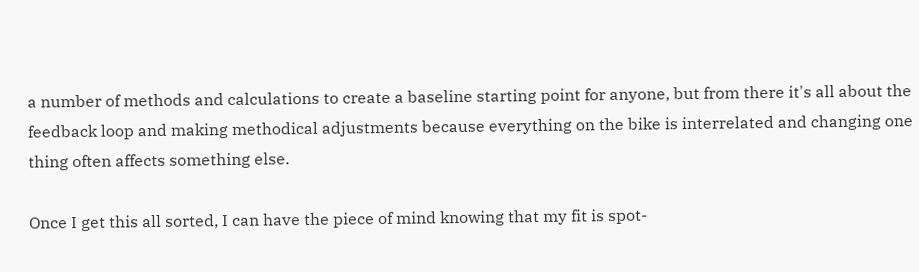a number of methods and calculations to create a baseline starting point for anyone, but from there it's all about the feedback loop and making methodical adjustments because everything on the bike is interrelated and changing one thing often affects something else.

Once I get this all sorted, I can have the piece of mind knowing that my fit is spot-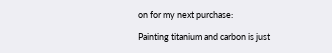on for my next purchase:

Painting titanium and carbon is just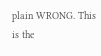plain WRONG. This is the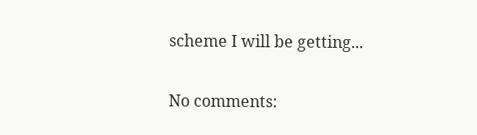scheme I will be getting...

No comments: